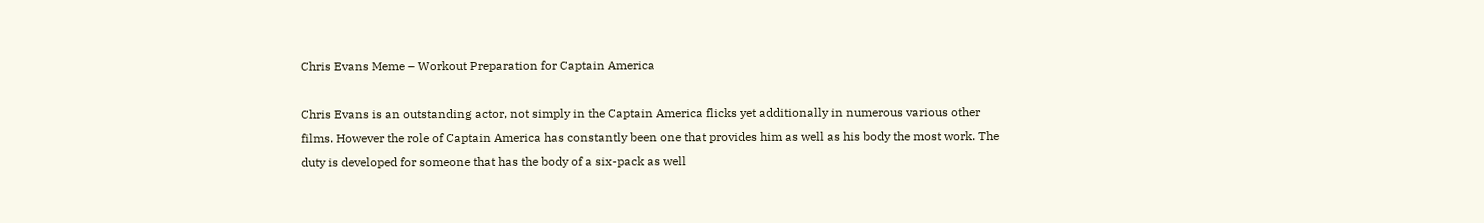Chris Evans Meme – Workout Preparation for Captain America

Chris Evans is an outstanding actor, not simply in the Captain America flicks yet additionally in numerous various other films. However the role of Captain America has constantly been one that provides him as well as his body the most work. The duty is developed for someone that has the body of a six-pack as well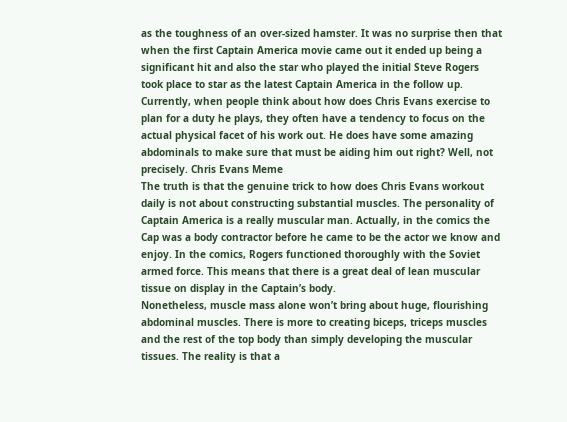as the toughness of an over-sized hamster. It was no surprise then that when the first Captain America movie came out it ended up being a significant hit and also the star who played the initial Steve Rogers took place to star as the latest Captain America in the follow up.
Currently, when people think about how does Chris Evans exercise to plan for a duty he plays, they often have a tendency to focus on the actual physical facet of his work out. He does have some amazing abdominals to make sure that must be aiding him out right? Well, not precisely. Chris Evans Meme
The truth is that the genuine trick to how does Chris Evans workout daily is not about constructing substantial muscles. The personality of Captain America is a really muscular man. Actually, in the comics the Cap was a body contractor before he came to be the actor we know and enjoy. In the comics, Rogers functioned thoroughly with the Soviet armed force. This means that there is a great deal of lean muscular tissue on display in the Captain’s body.
Nonetheless, muscle mass alone won’t bring about huge, flourishing abdominal muscles. There is more to creating biceps, triceps muscles and the rest of the top body than simply developing the muscular tissues. The reality is that a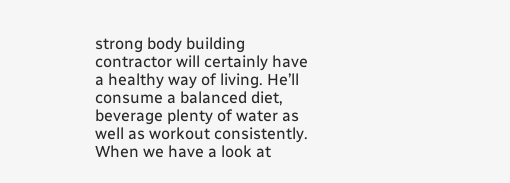strong body building contractor will certainly have a healthy way of living. He’ll consume a balanced diet, beverage plenty of water as well as workout consistently.
When we have a look at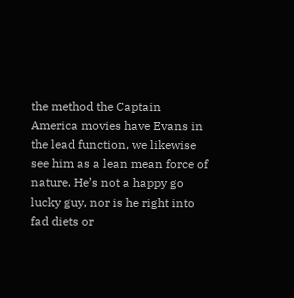the method the Captain America movies have Evans in the lead function, we likewise see him as a lean mean force of nature. He’s not a happy go lucky guy, nor is he right into fad diets or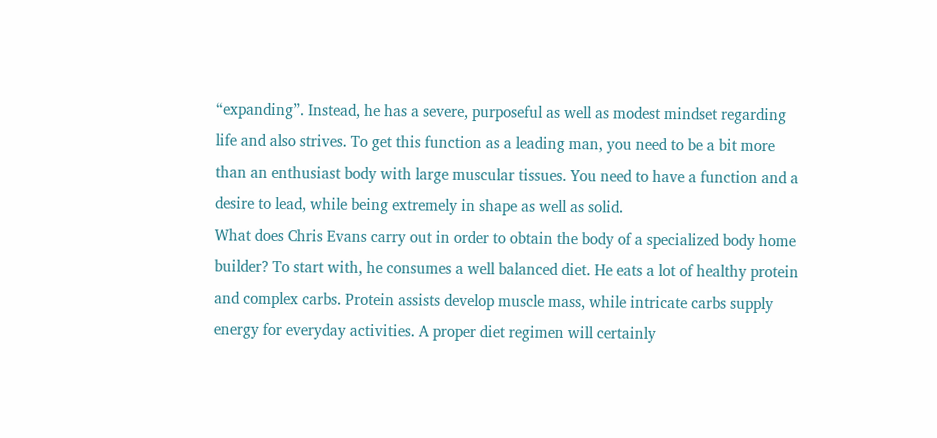“expanding”. Instead, he has a severe, purposeful as well as modest mindset regarding life and also strives. To get this function as a leading man, you need to be a bit more than an enthusiast body with large muscular tissues. You need to have a function and a desire to lead, while being extremely in shape as well as solid.
What does Chris Evans carry out in order to obtain the body of a specialized body home builder? To start with, he consumes a well balanced diet. He eats a lot of healthy protein and complex carbs. Protein assists develop muscle mass, while intricate carbs supply energy for everyday activities. A proper diet regimen will certainly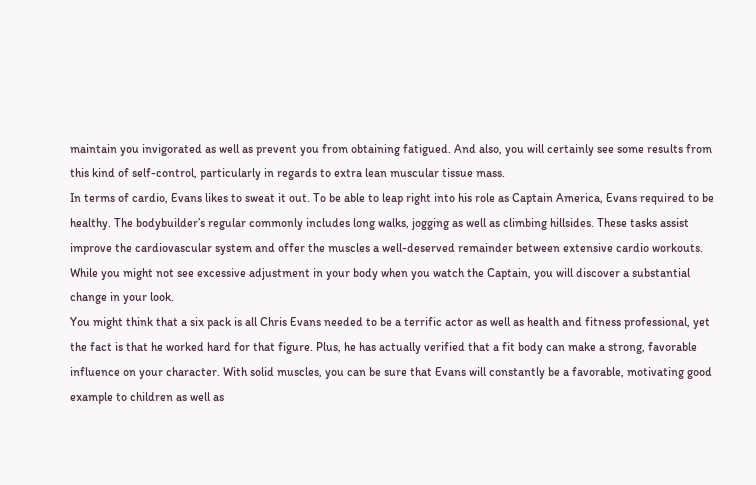maintain you invigorated as well as prevent you from obtaining fatigued. And also, you will certainly see some results from this kind of self-control, particularly in regards to extra lean muscular tissue mass.
In terms of cardio, Evans likes to sweat it out. To be able to leap right into his role as Captain America, Evans required to be healthy. The bodybuilder’s regular commonly includes long walks, jogging as well as climbing hillsides. These tasks assist improve the cardiovascular system and offer the muscles a well-deserved remainder between extensive cardio workouts. While you might not see excessive adjustment in your body when you watch the Captain, you will discover a substantial change in your look.
You might think that a six pack is all Chris Evans needed to be a terrific actor as well as health and fitness professional, yet the fact is that he worked hard for that figure. Plus, he has actually verified that a fit body can make a strong, favorable influence on your character. With solid muscles, you can be sure that Evans will constantly be a favorable, motivating good example to children as well as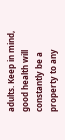adults. Keep in mind, good health will constantly be a property to any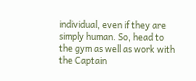individual, even if they are simply human. So, head to the gym as well as work with the Captain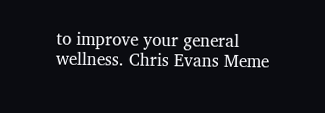to improve your general wellness. Chris Evans Meme